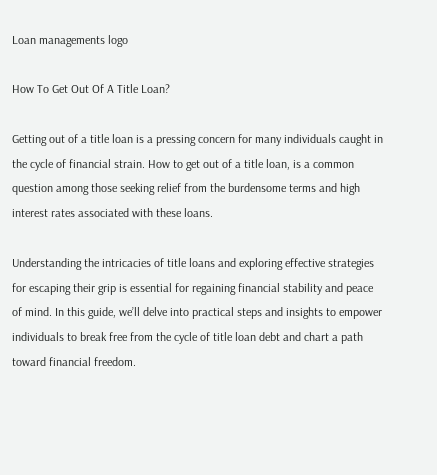Loan managements logo

How To Get Out Of A Title Loan?

Getting out of a title loan is a pressing concern for many individuals caught in the cycle of financial strain. How to get out of a title loan, is a common question among those seeking relief from the burdensome terms and high interest rates associated with these loans.

Understanding the intricacies of title loans and exploring effective strategies for escaping their grip is essential for regaining financial stability and peace of mind. In this guide, we’ll delve into practical steps and insights to empower individuals to break free from the cycle of title loan debt and chart a path toward financial freedom.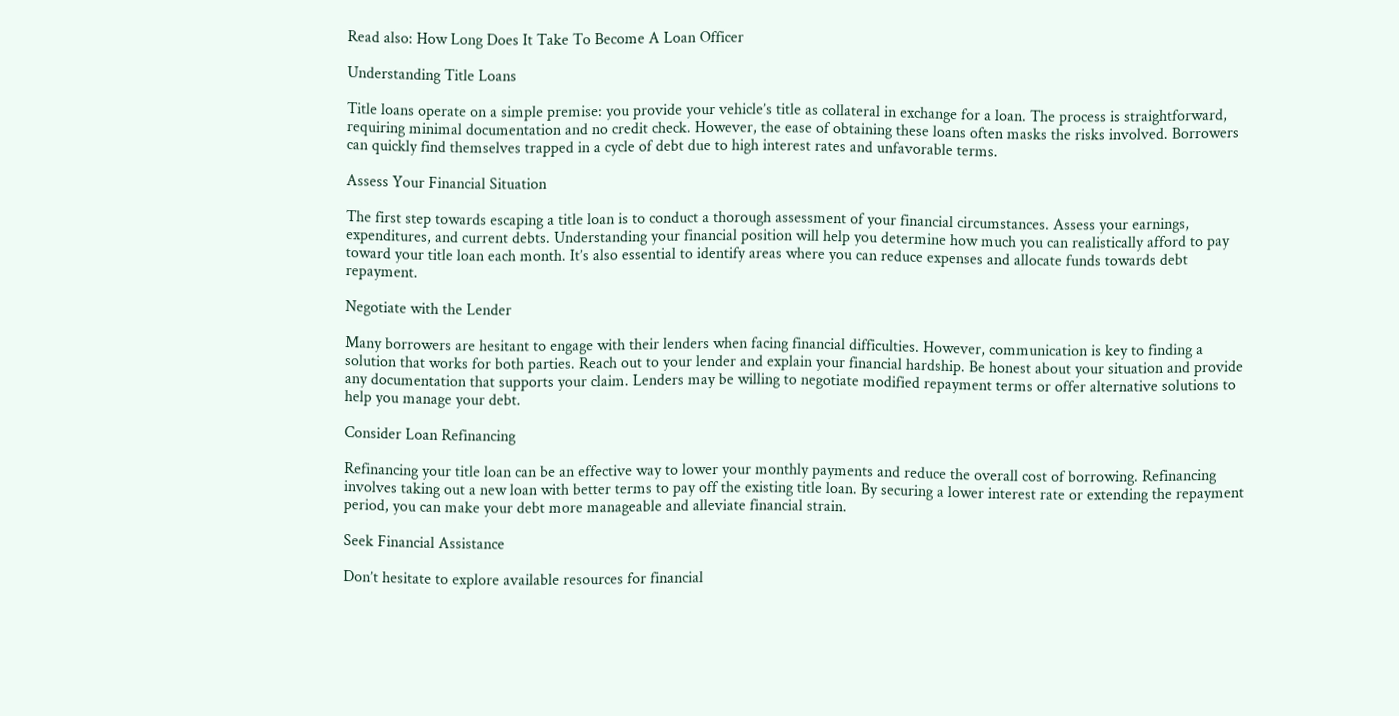Read also: How Long Does It Take To Become A Loan Officer

Understanding Title Loans

Title loans operate on a simple premise: you provide your vehicle’s title as collateral in exchange for a loan. The process is straightforward, requiring minimal documentation and no credit check. However, the ease of obtaining these loans often masks the risks involved. Borrowers can quickly find themselves trapped in a cycle of debt due to high interest rates and unfavorable terms.

Assess Your Financial Situation

The first step towards escaping a title loan is to conduct a thorough assessment of your financial circumstances. Assess your earnings, expenditures, and current debts. Understanding your financial position will help you determine how much you can realistically afford to pay toward your title loan each month. It’s also essential to identify areas where you can reduce expenses and allocate funds towards debt repayment.

Negotiate with the Lender

Many borrowers are hesitant to engage with their lenders when facing financial difficulties. However, communication is key to finding a solution that works for both parties. Reach out to your lender and explain your financial hardship. Be honest about your situation and provide any documentation that supports your claim. Lenders may be willing to negotiate modified repayment terms or offer alternative solutions to help you manage your debt.

Consider Loan Refinancing

Refinancing your title loan can be an effective way to lower your monthly payments and reduce the overall cost of borrowing. Refinancing involves taking out a new loan with better terms to pay off the existing title loan. By securing a lower interest rate or extending the repayment period, you can make your debt more manageable and alleviate financial strain.

Seek Financial Assistance

Don’t hesitate to explore available resources for financial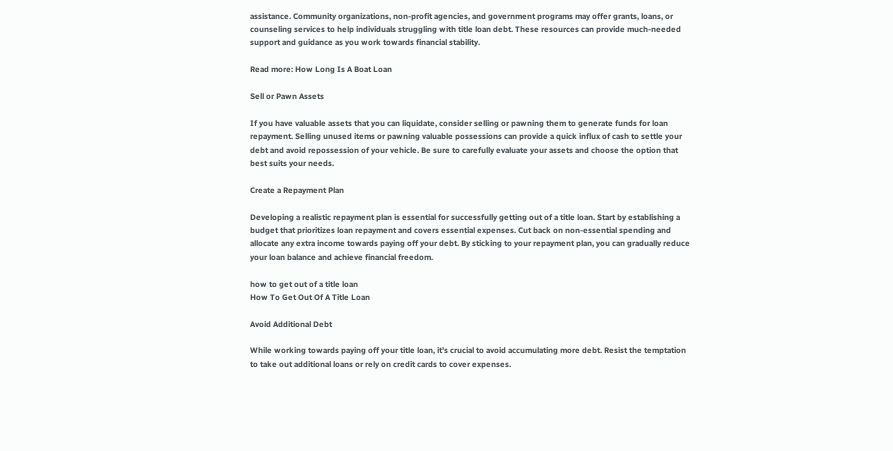assistance. Community organizations, non-profit agencies, and government programs may offer grants, loans, or counseling services to help individuals struggling with title loan debt. These resources can provide much-needed support and guidance as you work towards financial stability.

Read more: How Long Is A Boat Loan

Sell or Pawn Assets

If you have valuable assets that you can liquidate, consider selling or pawning them to generate funds for loan repayment. Selling unused items or pawning valuable possessions can provide a quick influx of cash to settle your debt and avoid repossession of your vehicle. Be sure to carefully evaluate your assets and choose the option that best suits your needs.

Create a Repayment Plan

Developing a realistic repayment plan is essential for successfully getting out of a title loan. Start by establishing a budget that prioritizes loan repayment and covers essential expenses. Cut back on non-essential spending and allocate any extra income towards paying off your debt. By sticking to your repayment plan, you can gradually reduce your loan balance and achieve financial freedom.

how to get out of a title loan
How To Get Out Of A Title Loan

Avoid Additional Debt

While working towards paying off your title loan, it’s crucial to avoid accumulating more debt. Resist the temptation to take out additional loans or rely on credit cards to cover expenses.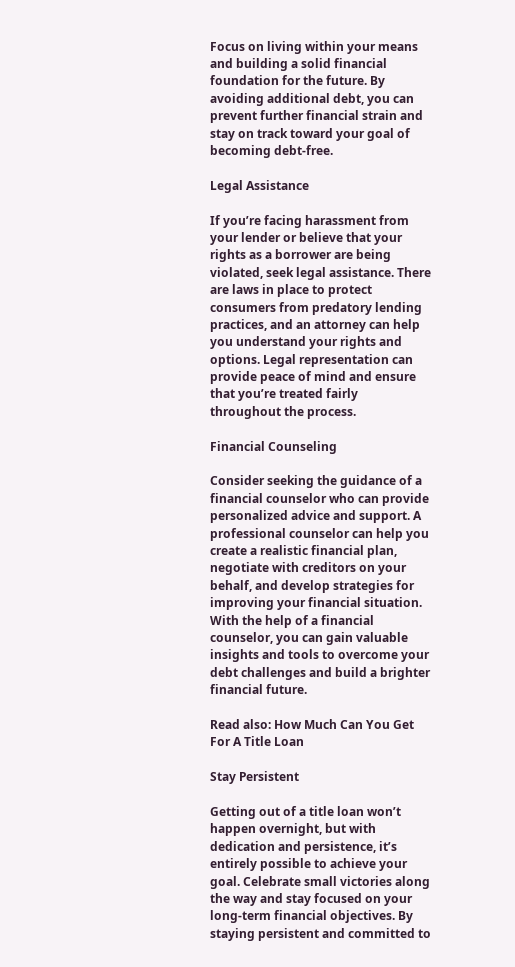Focus on living within your means and building a solid financial foundation for the future. By avoiding additional debt, you can prevent further financial strain and stay on track toward your goal of becoming debt-free.

Legal Assistance

If you’re facing harassment from your lender or believe that your rights as a borrower are being violated, seek legal assistance. There are laws in place to protect consumers from predatory lending practices, and an attorney can help you understand your rights and options. Legal representation can provide peace of mind and ensure that you’re treated fairly throughout the process.

Financial Counseling

Consider seeking the guidance of a financial counselor who can provide personalized advice and support. A professional counselor can help you create a realistic financial plan, negotiate with creditors on your behalf, and develop strategies for improving your financial situation. With the help of a financial counselor, you can gain valuable insights and tools to overcome your debt challenges and build a brighter financial future.

Read also: How Much Can You Get For A Title Loan

Stay Persistent

Getting out of a title loan won’t happen overnight, but with dedication and persistence, it’s entirely possible to achieve your goal. Celebrate small victories along the way and stay focused on your long-term financial objectives. By staying persistent and committed to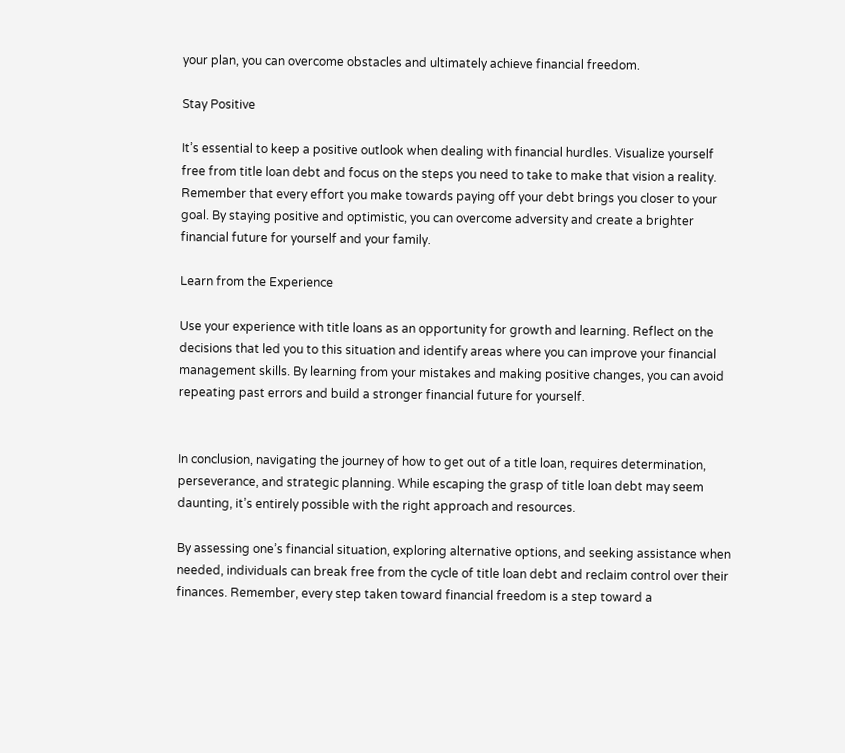your plan, you can overcome obstacles and ultimately achieve financial freedom.

Stay Positive

It’s essential to keep a positive outlook when dealing with financial hurdles. Visualize yourself free from title loan debt and focus on the steps you need to take to make that vision a reality. Remember that every effort you make towards paying off your debt brings you closer to your goal. By staying positive and optimistic, you can overcome adversity and create a brighter financial future for yourself and your family.

Learn from the Experience

Use your experience with title loans as an opportunity for growth and learning. Reflect on the decisions that led you to this situation and identify areas where you can improve your financial management skills. By learning from your mistakes and making positive changes, you can avoid repeating past errors and build a stronger financial future for yourself.


In conclusion, navigating the journey of how to get out of a title loan, requires determination, perseverance, and strategic planning. While escaping the grasp of title loan debt may seem daunting, it’s entirely possible with the right approach and resources.

By assessing one’s financial situation, exploring alternative options, and seeking assistance when needed, individuals can break free from the cycle of title loan debt and reclaim control over their finances. Remember, every step taken toward financial freedom is a step toward a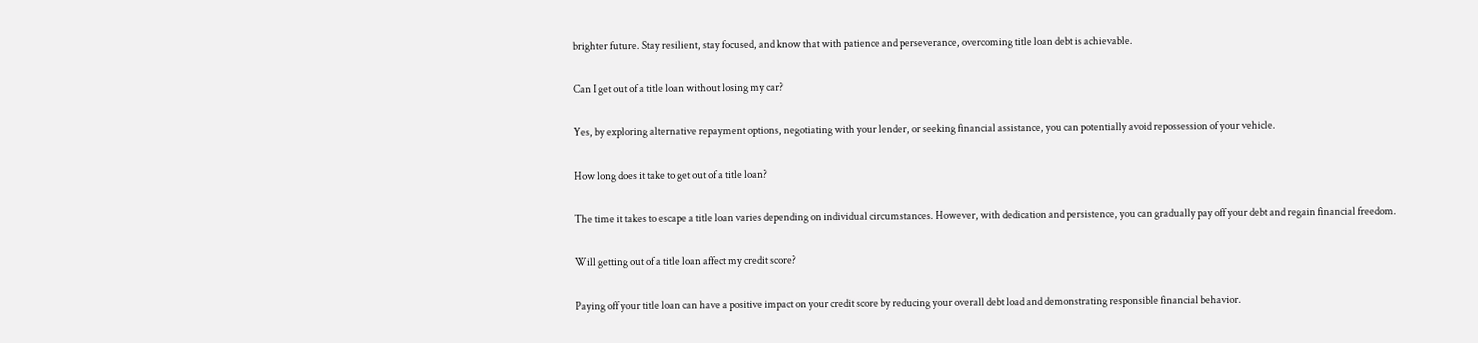brighter future. Stay resilient, stay focused, and know that with patience and perseverance, overcoming title loan debt is achievable.

Can I get out of a title loan without losing my car?

Yes, by exploring alternative repayment options, negotiating with your lender, or seeking financial assistance, you can potentially avoid repossession of your vehicle.

How long does it take to get out of a title loan?

The time it takes to escape a title loan varies depending on individual circumstances. However, with dedication and persistence, you can gradually pay off your debt and regain financial freedom.

Will getting out of a title loan affect my credit score?

Paying off your title loan can have a positive impact on your credit score by reducing your overall debt load and demonstrating responsible financial behavior.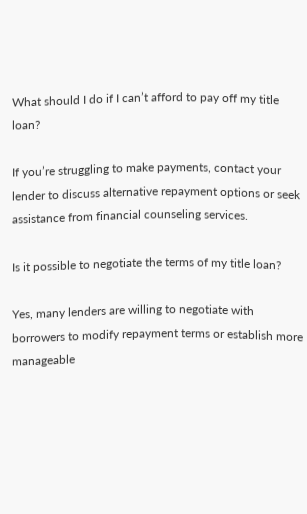What should I do if I can’t afford to pay off my title loan?

If you’re struggling to make payments, contact your lender to discuss alternative repayment options or seek assistance from financial counseling services.

Is it possible to negotiate the terms of my title loan?

Yes, many lenders are willing to negotiate with borrowers to modify repayment terms or establish more manageable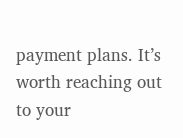payment plans. It’s worth reaching out to your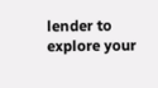lender to explore your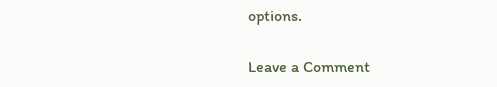options.

Leave a Comment